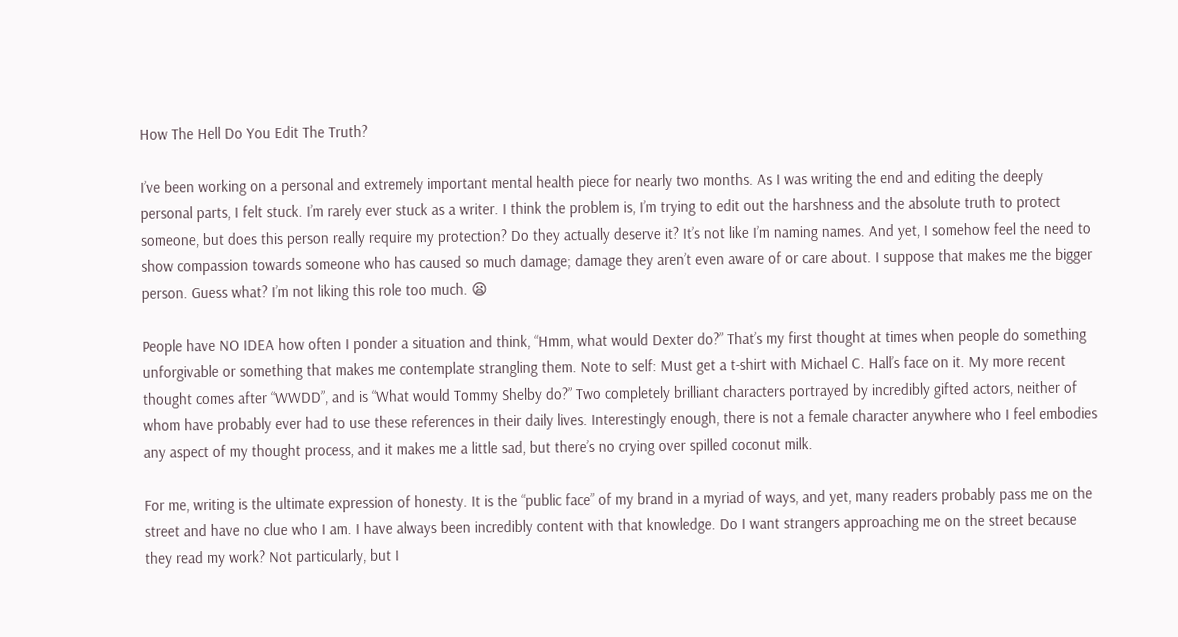How The Hell Do You Edit The Truth?

I’ve been working on a personal and extremely important mental health piece for nearly two months. As I was writing the end and editing the deeply personal parts, I felt stuck. I’m rarely ever stuck as a writer. I think the problem is, I’m trying to edit out the harshness and the absolute truth to protect someone, but does this person really require my protection? Do they actually deserve it? It’s not like I’m naming names. And yet, I somehow feel the need to show compassion towards someone who has caused so much damage; damage they aren’t even aware of or care about. I suppose that makes me the bigger person. Guess what? I’m not liking this role too much. 😦

People have NO IDEA how often I ponder a situation and think, “Hmm, what would Dexter do?” That’s my first thought at times when people do something unforgivable or something that makes me contemplate strangling them. Note to self: Must get a t-shirt with Michael C. Hall’s face on it. My more recent thought comes after “WWDD”, and is “What would Tommy Shelby do?” Two completely brilliant characters portrayed by incredibly gifted actors, neither of whom have probably ever had to use these references in their daily lives. Interestingly enough, there is not a female character anywhere who I feel embodies any aspect of my thought process, and it makes me a little sad, but there’s no crying over spilled coconut milk.

For me, writing is the ultimate expression of honesty. It is the “public face” of my brand in a myriad of ways, and yet, many readers probably pass me on the street and have no clue who I am. I have always been incredibly content with that knowledge. Do I want strangers approaching me on the street because they read my work? Not particularly, but I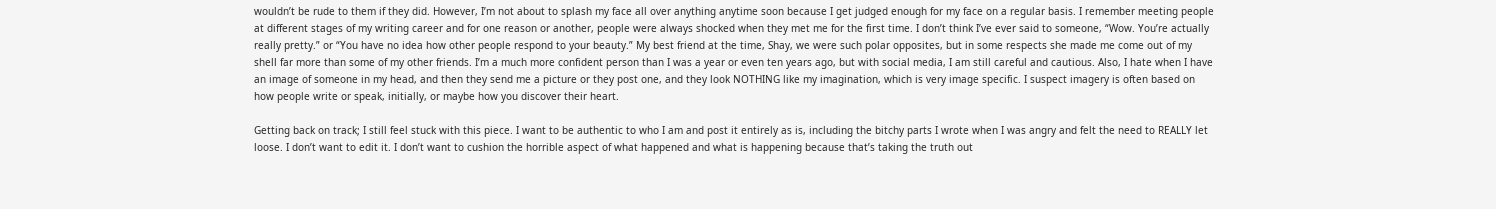wouldn’t be rude to them if they did. However, I’m not about to splash my face all over anything anytime soon because I get judged enough for my face on a regular basis. I remember meeting people at different stages of my writing career and for one reason or another, people were always shocked when they met me for the first time. I don’t think I’ve ever said to someone, “Wow. You’re actually really pretty.” or “You have no idea how other people respond to your beauty.” My best friend at the time, Shay, we were such polar opposites, but in some respects she made me come out of my shell far more than some of my other friends. I’m a much more confident person than I was a year or even ten years ago, but with social media, I am still careful and cautious. Also, I hate when I have an image of someone in my head, and then they send me a picture or they post one, and they look NOTHING like my imagination, which is very image specific. I suspect imagery is often based on how people write or speak, initially, or maybe how you discover their heart.

Getting back on track; I still feel stuck with this piece. I want to be authentic to who I am and post it entirely as is, including the bitchy parts I wrote when I was angry and felt the need to REALLY let loose. I don’t want to edit it. I don’t want to cushion the horrible aspect of what happened and what is happening because that’s taking the truth out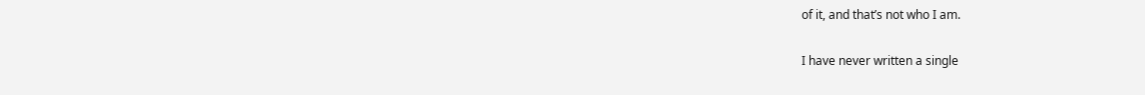of it, and that’s not who I am.

I have never written a single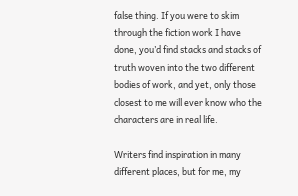false thing. If you were to skim through the fiction work I have done, you’d find stacks and stacks of truth woven into the two different bodies of work, and yet, only those closest to me will ever know who the characters are in real life.

Writers find inspiration in many different places, but for me, my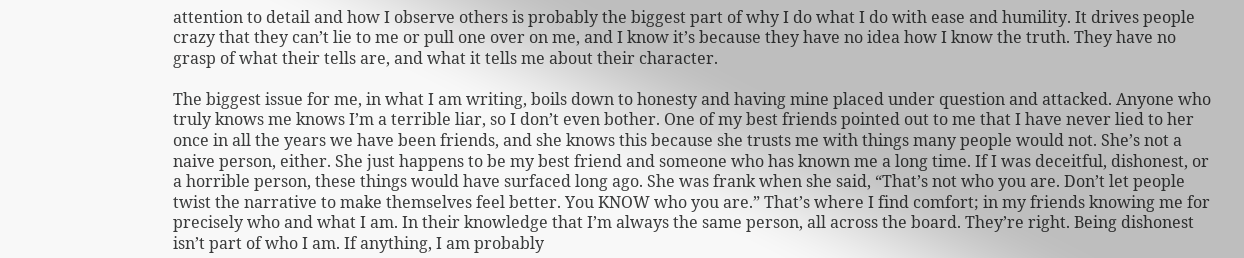attention to detail and how I observe others is probably the biggest part of why I do what I do with ease and humility. It drives people crazy that they can’t lie to me or pull one over on me, and I know it’s because they have no idea how I know the truth. They have no grasp of what their tells are, and what it tells me about their character.

The biggest issue for me, in what I am writing, boils down to honesty and having mine placed under question and attacked. Anyone who truly knows me knows I’m a terrible liar, so I don’t even bother. One of my best friends pointed out to me that I have never lied to her once in all the years we have been friends, and she knows this because she trusts me with things many people would not. She’s not a naive person, either. She just happens to be my best friend and someone who has known me a long time. If I was deceitful, dishonest, or a horrible person, these things would have surfaced long ago. She was frank when she said, “That’s not who you are. Don’t let people twist the narrative to make themselves feel better. You KNOW who you are.” That’s where I find comfort; in my friends knowing me for precisely who and what I am. In their knowledge that I’m always the same person, all across the board. They’re right. Being dishonest isn’t part of who I am. If anything, I am probably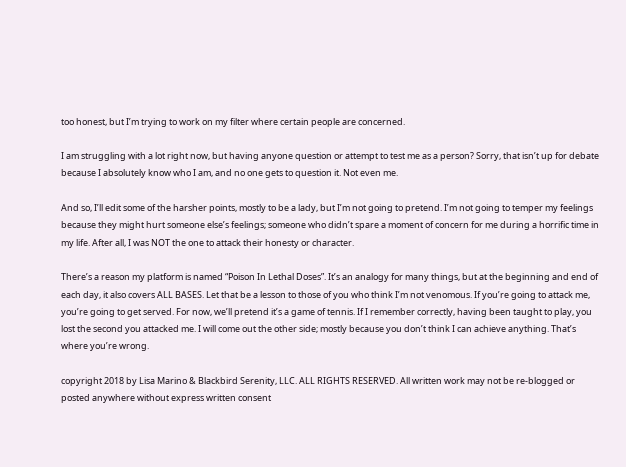too honest, but I’m trying to work on my filter where certain people are concerned.

I am struggling with a lot right now, but having anyone question or attempt to test me as a person? Sorry, that isn’t up for debate because I absolutely know who I am, and no one gets to question it. Not even me.

And so, I’ll edit some of the harsher points, mostly to be a lady, but I’m not going to pretend. I’m not going to temper my feelings because they might hurt someone else’s feelings; someone who didn’t spare a moment of concern for me during a horrific time in my life. After all, I was NOT the one to attack their honesty or character.

There’s a reason my platform is named “Poison In Lethal Doses”. It’s an analogy for many things, but at the beginning and end of each day, it also covers ALL BASES. Let that be a lesson to those of you who think I’m not venomous. If you’re going to attack me, you’re going to get served. For now, we’ll pretend it’s a game of tennis. If I remember correctly, having been taught to play, you lost the second you attacked me. I will come out the other side; mostly because you don’t think I can achieve anything. That’s where you’re wrong.

copyright 2018 by Lisa Marino & Blackbird Serenity, LLC. ALL RIGHTS RESERVED. All written work may not be re-blogged or posted anywhere without express written consent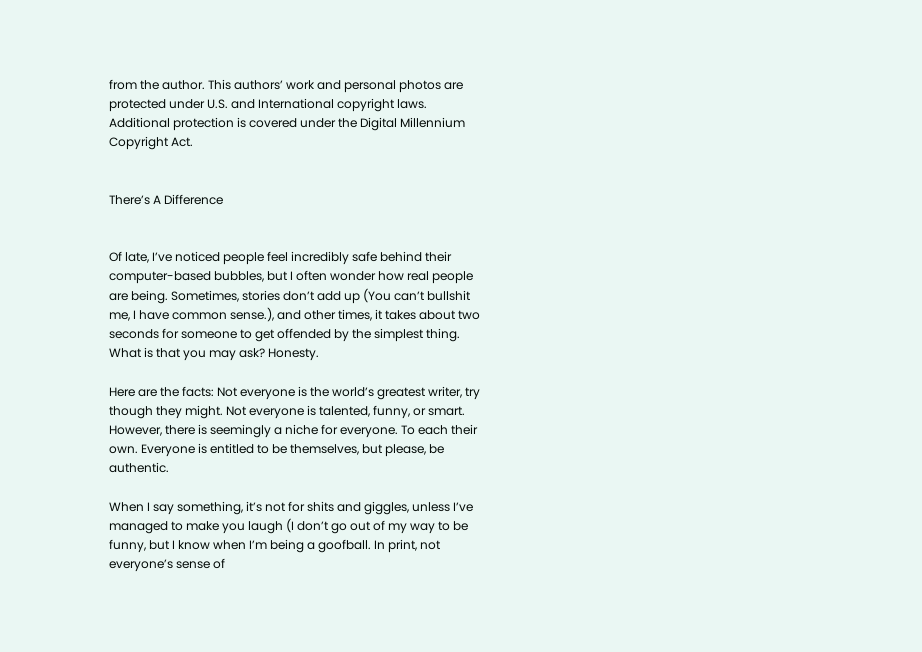from the author. This authors’ work and personal photos are protected under U.S. and International copyright laws. Additional protection is covered under the Digital Millennium Copyright Act.


There’s A Difference


Of late, I’ve noticed people feel incredibly safe behind their computer-based bubbles, but I often wonder how real people are being. Sometimes, stories don’t add up (You can’t bullshit me, I have common sense.), and other times, it takes about two seconds for someone to get offended by the simplest thing. What is that you may ask? Honesty.

Here are the facts: Not everyone is the world’s greatest writer, try though they might. Not everyone is talented, funny, or smart. However, there is seemingly a niche for everyone. To each their own. Everyone is entitled to be themselves, but please, be authentic.

When I say something, it’s not for shits and giggles, unless I’ve managed to make you laugh (I don’t go out of my way to be funny, but I know when I’m being a goofball. In print, not everyone’s sense of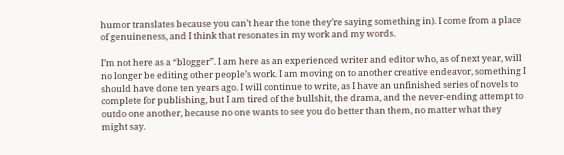humor translates because you can’t hear the tone they’re saying something in). I come from a place of genuineness, and I think that resonates in my work and my words.

I’m not here as a “blogger”. I am here as an experienced writer and editor who, as of next year, will no longer be editing other people’s work. I am moving on to another creative endeavor, something I should have done ten years ago. I will continue to write, as I have an unfinished series of novels to complete for publishing, but I am tired of the bullshit, the drama, and the never-ending attempt to outdo one another, because no one wants to see you do better than them, no matter what they might say.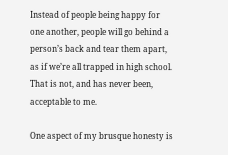Instead of people being happy for one another, people will go behind a person’s back and tear them apart, as if we’re all trapped in high school. That is not, and has never been, acceptable to me.

One aspect of my brusque honesty is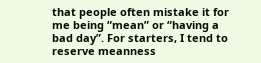that people often mistake it for me being “mean” or “having a bad day”. For starters, I tend to reserve meanness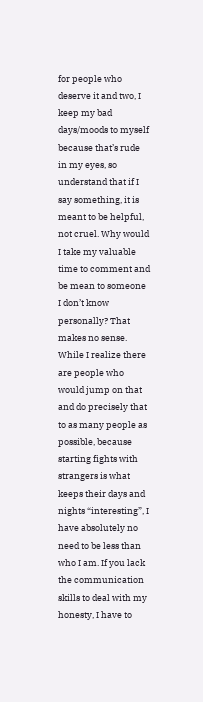for people who deserve it and two, I keep my bad days/moods to myself because that’s rude in my eyes, so understand that if I say something, it is meant to be helpful, not cruel. Why would I take my valuable time to comment and be mean to someone I don’t know personally? That makes no sense. While I realize there are people who would jump on that and do precisely that to as many people as possible, because starting fights with strangers is what keeps their days and nights “interesting”, I have absolutely no need to be less than who I am. If you lack the communication skills to deal with my honesty, I have to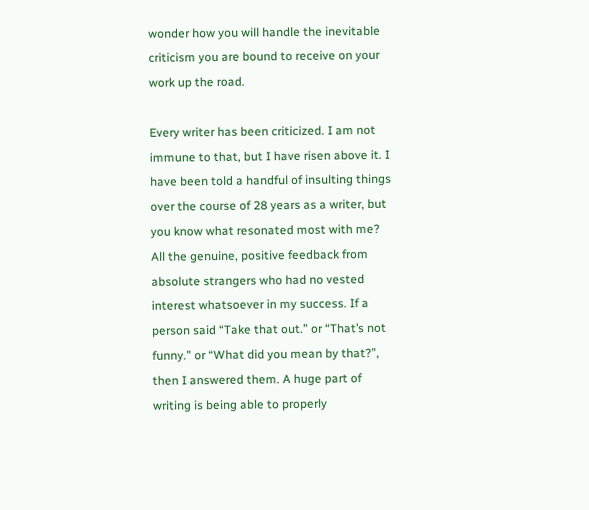wonder how you will handle the inevitable criticism you are bound to receive on your work up the road.

Every writer has been criticized. I am not immune to that, but I have risen above it. I have been told a handful of insulting things over the course of 28 years as a writer, but you know what resonated most with me? All the genuine, positive feedback from absolute strangers who had no vested interest whatsoever in my success. If a person said “Take that out.” or “That’s not funny.” or “What did you mean by that?”, then I answered them. A huge part of writing is being able to properly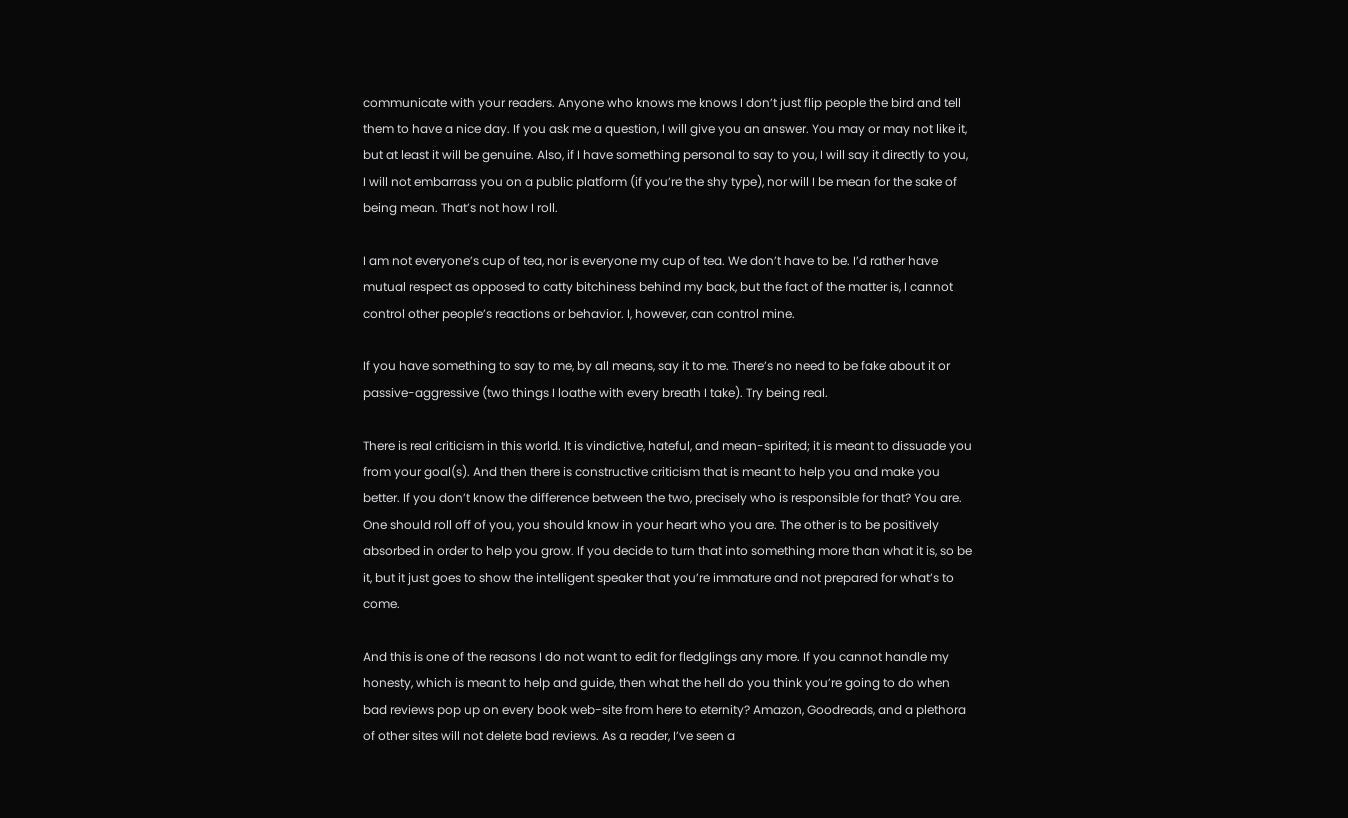communicate with your readers. Anyone who knows me knows I don’t just flip people the bird and tell them to have a nice day. If you ask me a question, I will give you an answer. You may or may not like it, but at least it will be genuine. Also, if I have something personal to say to you, I will say it directly to you, I will not embarrass you on a public platform (if you’re the shy type), nor will I be mean for the sake of being mean. That’s not how I roll.

I am not everyone’s cup of tea, nor is everyone my cup of tea. We don’t have to be. I’d rather have mutual respect as opposed to catty bitchiness behind my back, but the fact of the matter is, I cannot control other people’s reactions or behavior. I, however, can control mine.

If you have something to say to me, by all means, say it to me. There’s no need to be fake about it or passive-aggressive (two things I loathe with every breath I take). Try being real.

There is real criticism in this world. It is vindictive, hateful, and mean-spirited; it is meant to dissuade you from your goal(s). And then there is constructive criticism that is meant to help you and make you better. If you don’t know the difference between the two, precisely who is responsible for that? You are. One should roll off of you, you should know in your heart who you are. The other is to be positively absorbed in order to help you grow. If you decide to turn that into something more than what it is, so be it, but it just goes to show the intelligent speaker that you’re immature and not prepared for what’s to come.

And this is one of the reasons I do not want to edit for fledglings any more. If you cannot handle my honesty, which is meant to help and guide, then what the hell do you think you’re going to do when bad reviews pop up on every book web-site from here to eternity? Amazon, Goodreads, and a plethora of other sites will not delete bad reviews. As a reader, I’ve seen a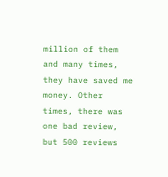million of them and many times, they have saved me money. Other times, there was one bad review, but 500 reviews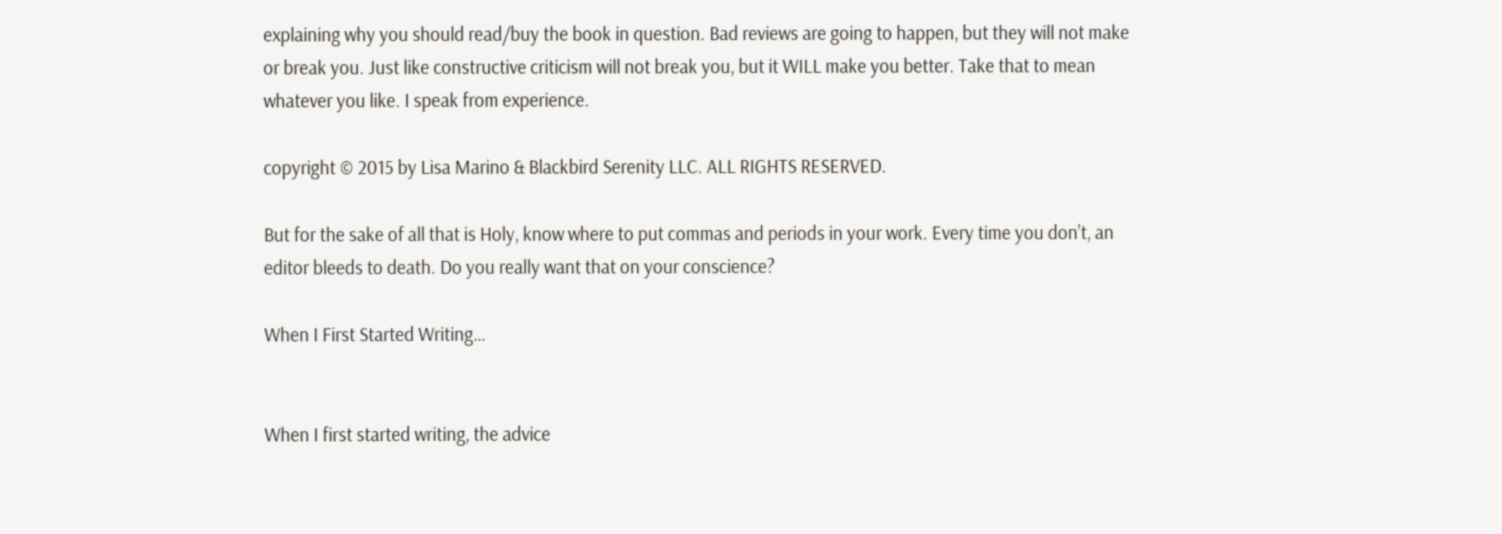explaining why you should read/buy the book in question. Bad reviews are going to happen, but they will not make or break you. Just like constructive criticism will not break you, but it WILL make you better. Take that to mean whatever you like. I speak from experience.

copyright © 2015 by Lisa Marino & Blackbird Serenity LLC. ALL RIGHTS RESERVED.

But for the sake of all that is Holy, know where to put commas and periods in your work. Every time you don’t, an editor bleeds to death. Do you really want that on your conscience?

When I First Started Writing…


When I first started writing, the advice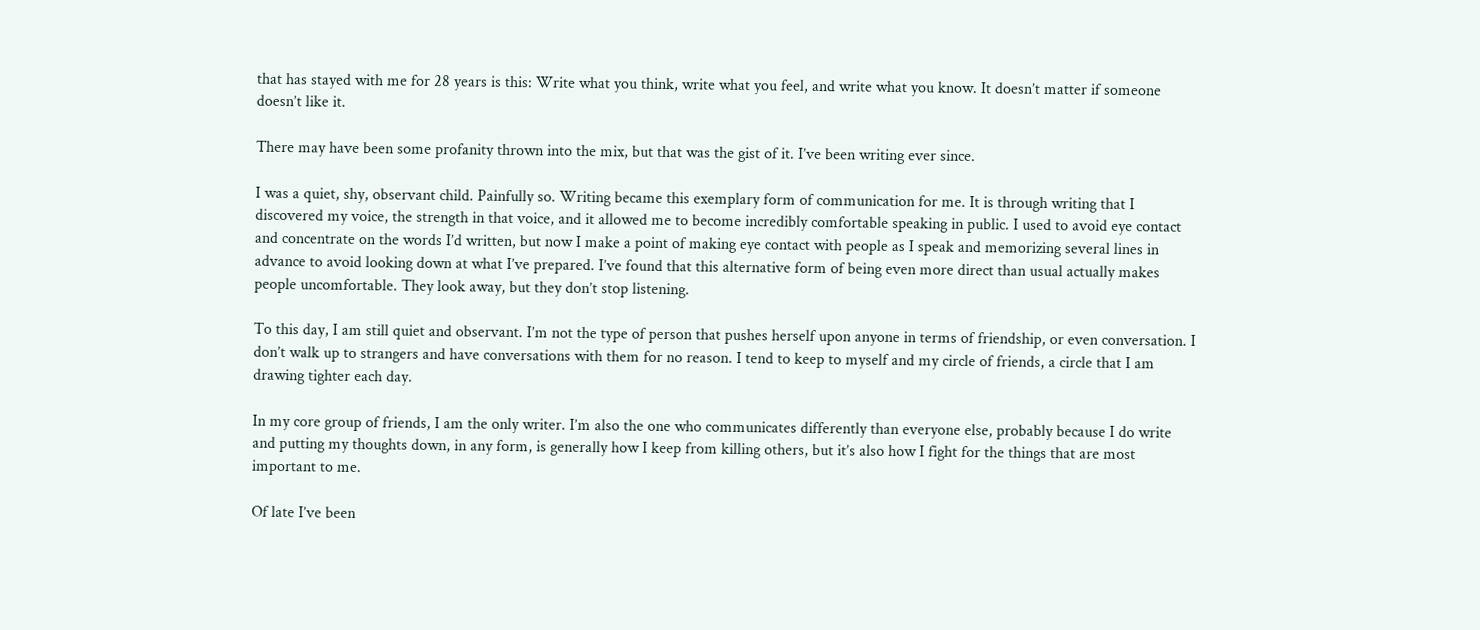that has stayed with me for 28 years is this: Write what you think, write what you feel, and write what you know. It doesn’t matter if someone doesn’t like it.

There may have been some profanity thrown into the mix, but that was the gist of it. I’ve been writing ever since.

I was a quiet, shy, observant child. Painfully so. Writing became this exemplary form of communication for me. It is through writing that I discovered my voice, the strength in that voice, and it allowed me to become incredibly comfortable speaking in public. I used to avoid eye contact and concentrate on the words I’d written, but now I make a point of making eye contact with people as I speak and memorizing several lines in advance to avoid looking down at what I’ve prepared. I’ve found that this alternative form of being even more direct than usual actually makes people uncomfortable. They look away, but they don’t stop listening.

To this day, I am still quiet and observant. I’m not the type of person that pushes herself upon anyone in terms of friendship, or even conversation. I don’t walk up to strangers and have conversations with them for no reason. I tend to keep to myself and my circle of friends, a circle that I am drawing tighter each day.

In my core group of friends, I am the only writer. I’m also the one who communicates differently than everyone else, probably because I do write and putting my thoughts down, in any form, is generally how I keep from killing others, but it’s also how I fight for the things that are most important to me.

Of late I’ve been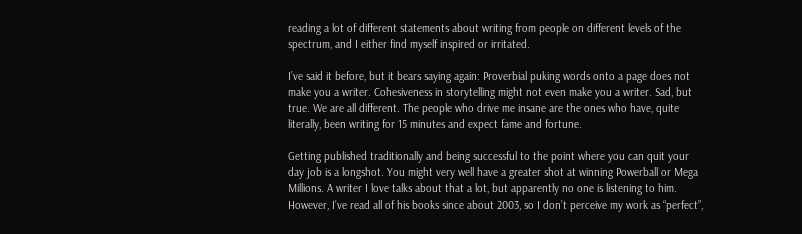reading a lot of different statements about writing from people on different levels of the spectrum, and I either find myself inspired or irritated.

I’ve said it before, but it bears saying again: Proverbial puking words onto a page does not make you a writer. Cohesiveness in storytelling might not even make you a writer. Sad, but true. We are all different. The people who drive me insane are the ones who have, quite literally, been writing for 15 minutes and expect fame and fortune.

Getting published traditionally and being successful to the point where you can quit your day job is a longshot. You might very well have a greater shot at winning Powerball or Mega Millions. A writer I love talks about that a lot, but apparently no one is listening to him. However, I’ve read all of his books since about 2003, so I don’t perceive my work as “perfect”,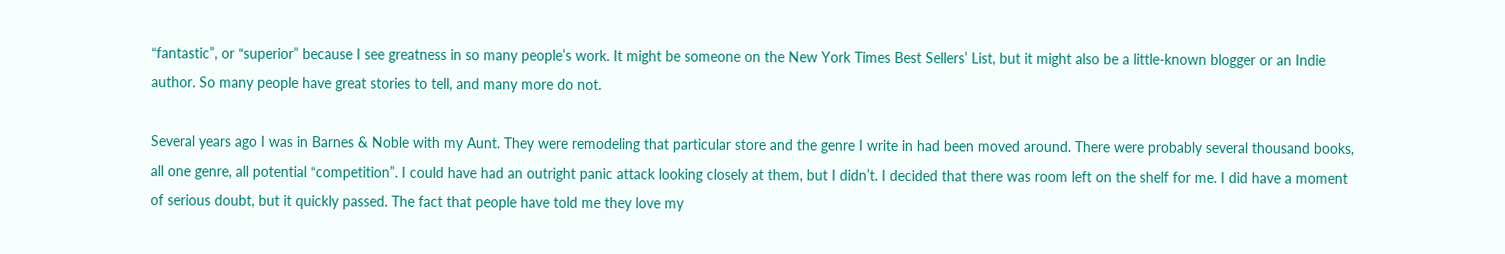“fantastic”, or “superior” because I see greatness in so many people’s work. It might be someone on the New York Times Best Sellers’ List, but it might also be a little-known blogger or an Indie author. So many people have great stories to tell, and many more do not.

Several years ago I was in Barnes & Noble with my Aunt. They were remodeling that particular store and the genre I write in had been moved around. There were probably several thousand books, all one genre, all potential “competition”. I could have had an outright panic attack looking closely at them, but I didn’t. I decided that there was room left on the shelf for me. I did have a moment of serious doubt, but it quickly passed. The fact that people have told me they love my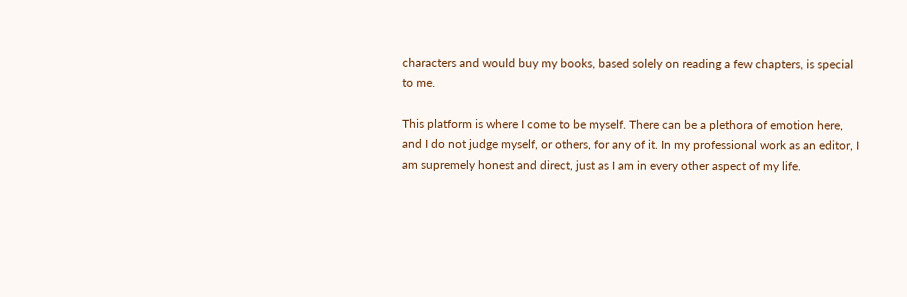characters and would buy my books, based solely on reading a few chapters, is special to me.

This platform is where I come to be myself. There can be a plethora of emotion here, and I do not judge myself, or others, for any of it. In my professional work as an editor, I am supremely honest and direct, just as I am in every other aspect of my life.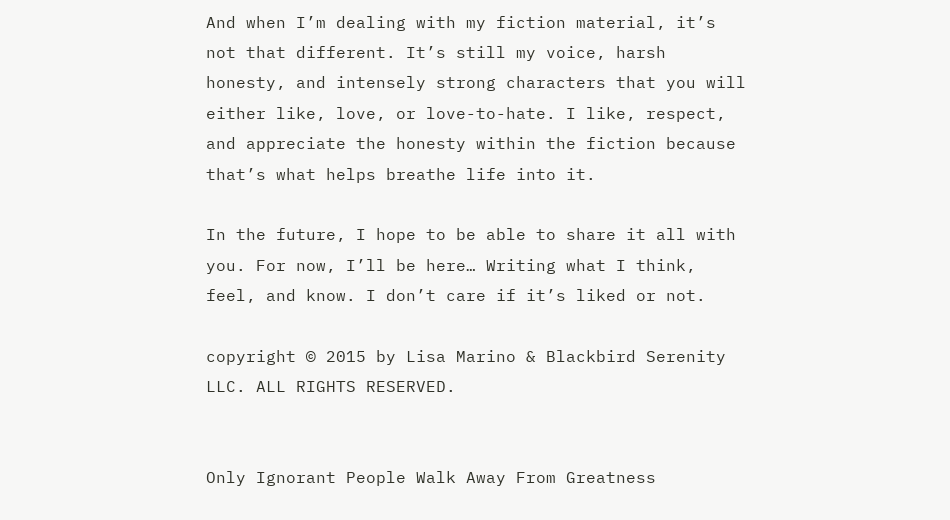And when I’m dealing with my fiction material, it’s not that different. It’s still my voice, harsh honesty, and intensely strong characters that you will either like, love, or love-to-hate. I like, respect, and appreciate the honesty within the fiction because that’s what helps breathe life into it.

In the future, I hope to be able to share it all with you. For now, I’ll be here… Writing what I think, feel, and know. I don’t care if it’s liked or not.

copyright © 2015 by Lisa Marino & Blackbird Serenity LLC. ALL RIGHTS RESERVED.


Only Ignorant People Walk Away From Greatness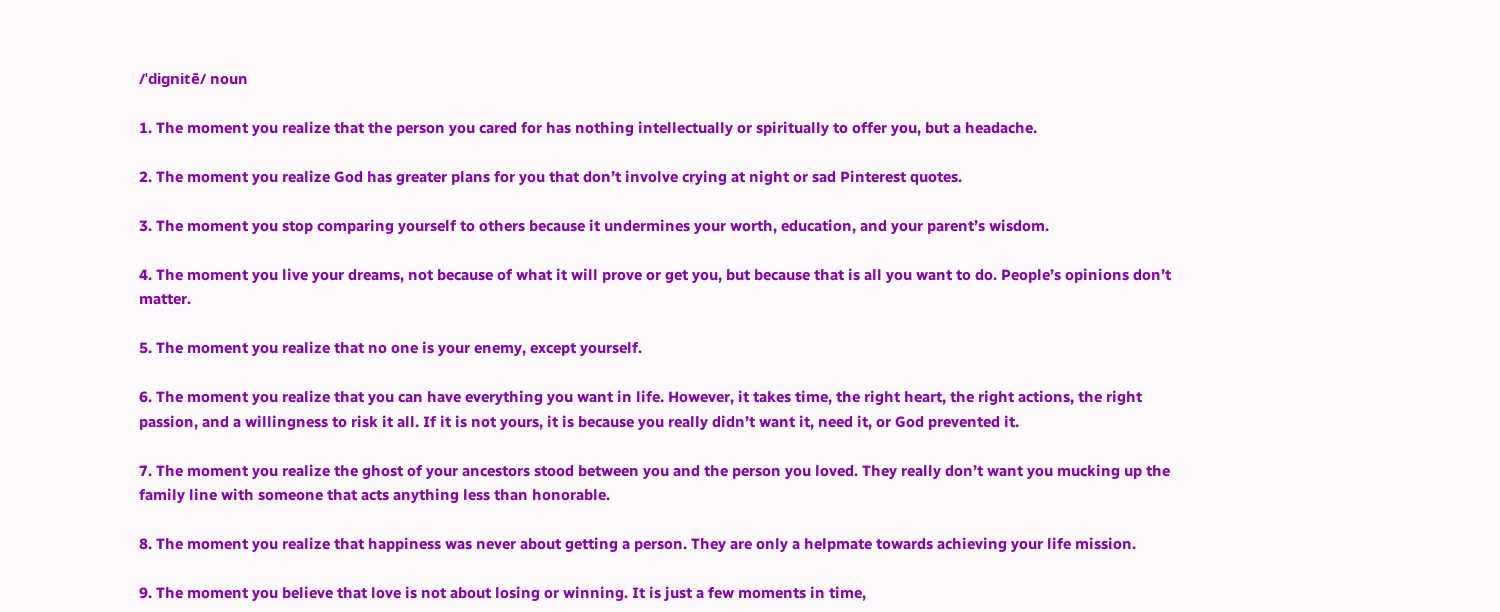/ˈdignitē/ noun

1. The moment you realize that the person you cared for has nothing intellectually or spiritually to offer you, but a headache.

2. The moment you realize God has greater plans for you that don’t involve crying at night or sad Pinterest quotes.

3. The moment you stop comparing yourself to others because it undermines your worth, education, and your parent’s wisdom.

4. The moment you live your dreams, not because of what it will prove or get you, but because that is all you want to do. People’s opinions don’t matter.

5. The moment you realize that no one is your enemy, except yourself.

6. The moment you realize that you can have everything you want in life. However, it takes time, the right heart, the right actions, the right passion, and a willingness to risk it all. If it is not yours, it is because you really didn’t want it, need it, or God prevented it.

7. The moment you realize the ghost of your ancestors stood between you and the person you loved. They really don’t want you mucking up the family line with someone that acts anything less than honorable.

8. The moment you realize that happiness was never about getting a person. They are only a helpmate towards achieving your life mission.

9. The moment you believe that love is not about losing or winning. It is just a few moments in time,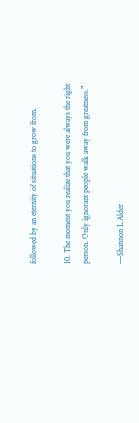followed by an eternity of situations to grow from.

10. The moment you realize that you were always the right person. Only ignorant people walk away from greatness.”

―Shannon L.Alder